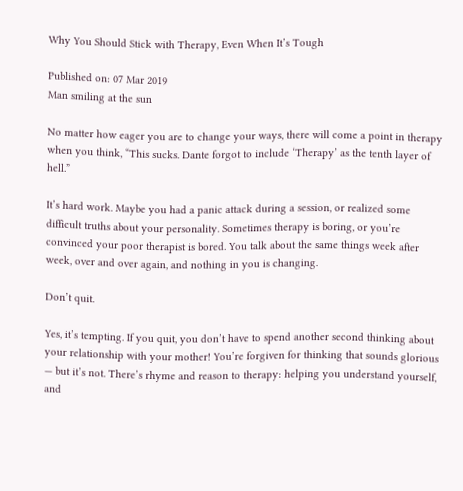Why You Should Stick with Therapy, Even When It’s Tough

Published on: 07 Mar 2019
Man smiling at the sun

No matter how eager you are to change your ways, there will come a point in therapy when you think, “This sucks. Dante forgot to include ‘Therapy’ as the tenth layer of hell.”

It’s hard work. Maybe you had a panic attack during a session, or realized some difficult truths about your personality. Sometimes therapy is boring, or you’re convinced your poor therapist is bored. You talk about the same things week after week, over and over again, and nothing in you is changing.

Don’t quit.

Yes, it’s tempting. If you quit, you don’t have to spend another second thinking about your relationship with your mother! You’re forgiven for thinking that sounds glorious — but it’s not. There’s rhyme and reason to therapy: helping you understand yourself, and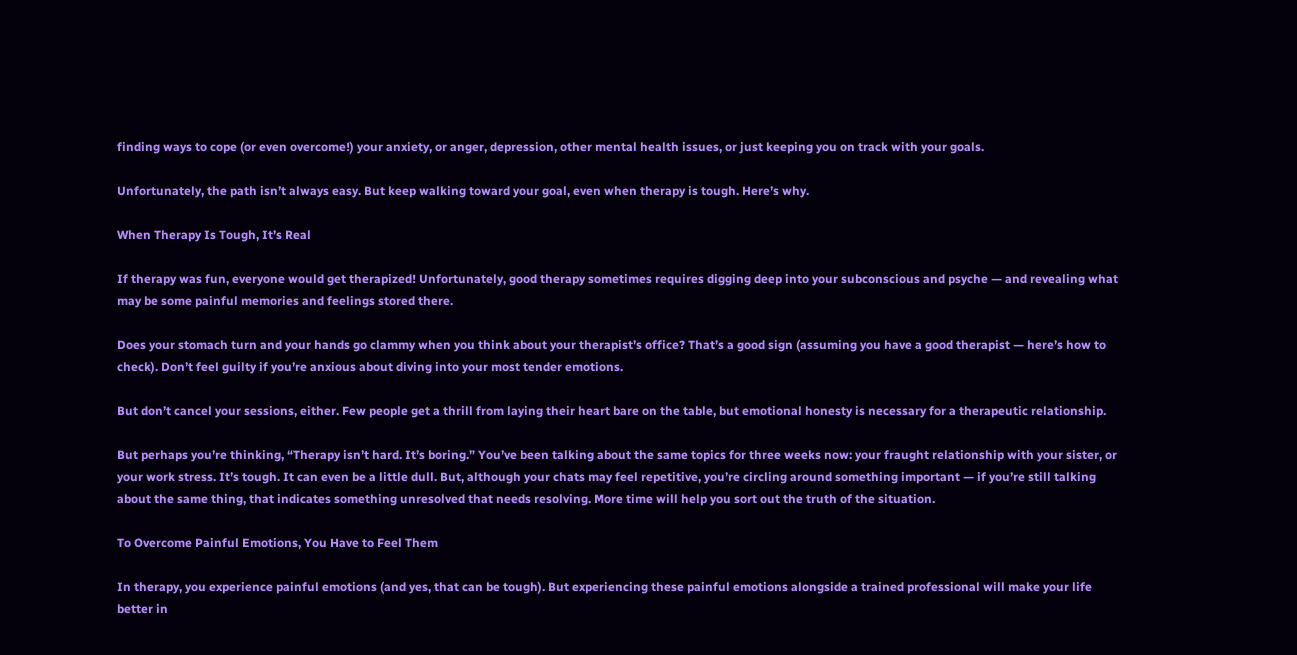finding ways to cope (or even overcome!) your anxiety, or anger, depression, other mental health issues, or just keeping you on track with your goals.

Unfortunately, the path isn’t always easy. But keep walking toward your goal, even when therapy is tough. Here’s why.

When Therapy Is Tough, It’s Real

If therapy was fun, everyone would get therapized! Unfortunately, good therapy sometimes requires digging deep into your subconscious and psyche — and revealing what may be some painful memories and feelings stored there.

Does your stomach turn and your hands go clammy when you think about your therapist’s office? That’s a good sign (assuming you have a good therapist — here’s how to check). Don’t feel guilty if you’re anxious about diving into your most tender emotions.

But don’t cancel your sessions, either. Few people get a thrill from laying their heart bare on the table, but emotional honesty is necessary for a therapeutic relationship.

But perhaps you’re thinking, “Therapy isn’t hard. It’s boring.” You’ve been talking about the same topics for three weeks now: your fraught relationship with your sister, or your work stress. It’s tough. It can even be a little dull. But, although your chats may feel repetitive, you’re circling around something important — if you’re still talking about the same thing, that indicates something unresolved that needs resolving. More time will help you sort out the truth of the situation.

To Overcome Painful Emotions, You Have to Feel Them

In therapy, you experience painful emotions (and yes, that can be tough). But experiencing these painful emotions alongside a trained professional will make your life better in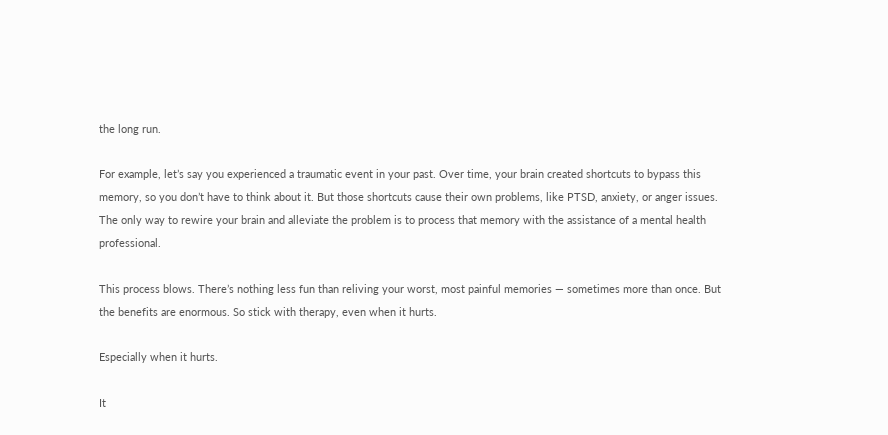the long run.

For example, let’s say you experienced a traumatic event in your past. Over time, your brain created shortcuts to bypass this memory, so you don’t have to think about it. But those shortcuts cause their own problems, like PTSD, anxiety, or anger issues. The only way to rewire your brain and alleviate the problem is to process that memory with the assistance of a mental health professional.

This process blows. There’s nothing less fun than reliving your worst, most painful memories — sometimes more than once. But the benefits are enormous. So stick with therapy, even when it hurts.

Especially when it hurts.

It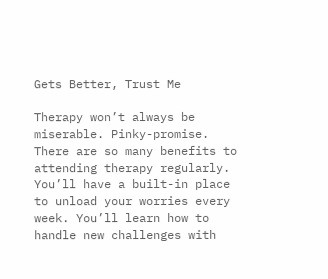Gets Better, Trust Me

Therapy won’t always be miserable. Pinky-promise. There are so many benefits to attending therapy regularly. You’ll have a built-in place to unload your worries every week. You’ll learn how to handle new challenges with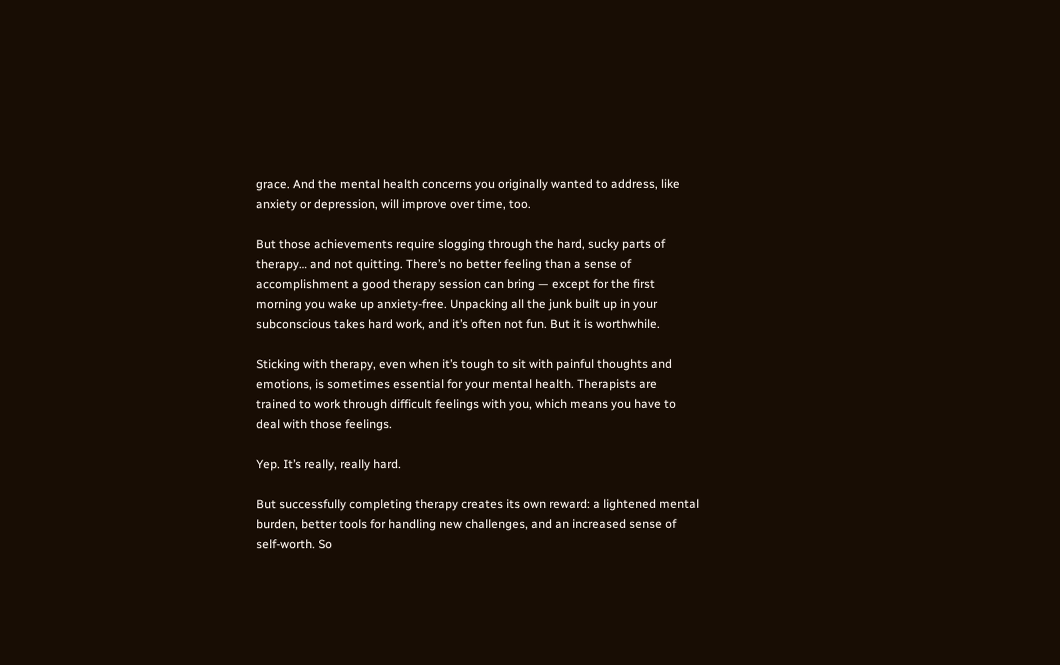grace. And the mental health concerns you originally wanted to address, like anxiety or depression, will improve over time, too.

But those achievements require slogging through the hard, sucky parts of therapy… and not quitting. There’s no better feeling than a sense of accomplishment a good therapy session can bring — except for the first morning you wake up anxiety-free. Unpacking all the junk built up in your subconscious takes hard work, and it’s often not fun. But it is worthwhile.

Sticking with therapy, even when it’s tough to sit with painful thoughts and emotions, is sometimes essential for your mental health. Therapists are trained to work through difficult feelings with you, which means you have to deal with those feelings.

Yep. It’s really, really hard.

But successfully completing therapy creates its own reward: a lightened mental burden, better tools for handling new challenges, and an increased sense of self-worth. So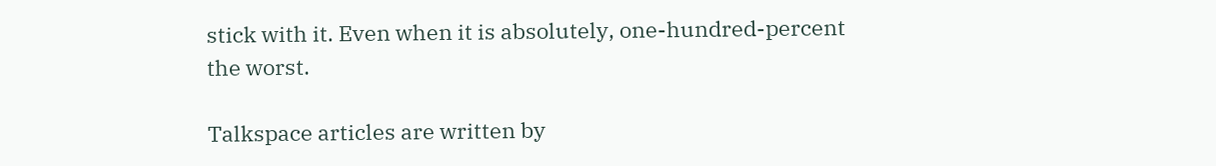stick with it. Even when it is absolutely, one-hundred-percent the worst.

Talkspace articles are written by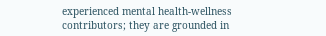experienced mental health-wellness contributors; they are grounded in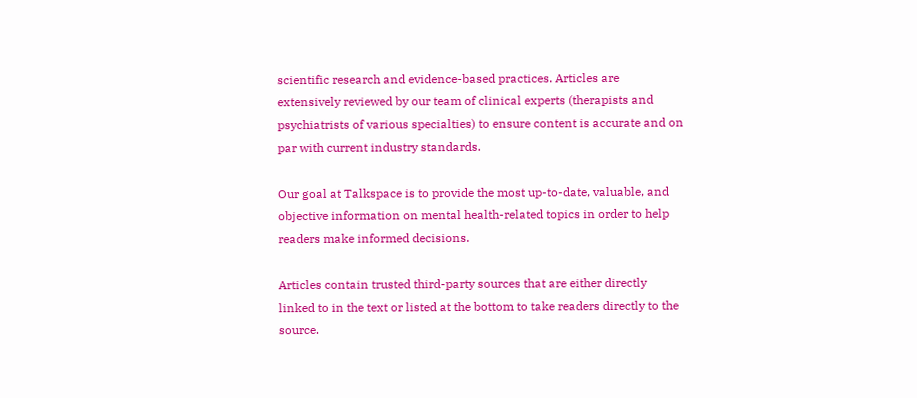scientific research and evidence-based practices. Articles are extensively reviewed by our team of clinical experts (therapists and psychiatrists of various specialties) to ensure content is accurate and on par with current industry standards.

Our goal at Talkspace is to provide the most up-to-date, valuable, and objective information on mental health-related topics in order to help readers make informed decisions.

Articles contain trusted third-party sources that are either directly linked to in the text or listed at the bottom to take readers directly to the source.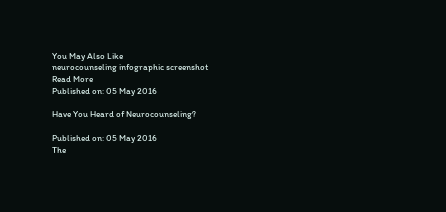You May Also Like
neurocounseling infographic screenshot
Read More
Published on: 05 May 2016

Have You Heard of Neurocounseling?

Published on: 05 May 2016
The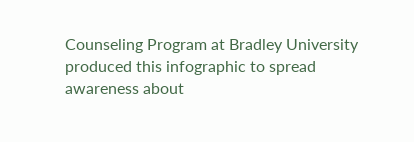Counseling Program at Bradley University produced this infographic to spread awareness about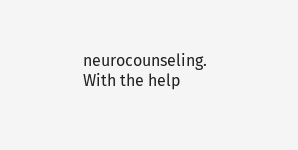neurocounseling. With the help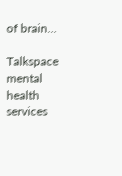of brain…

Talkspace mental health services